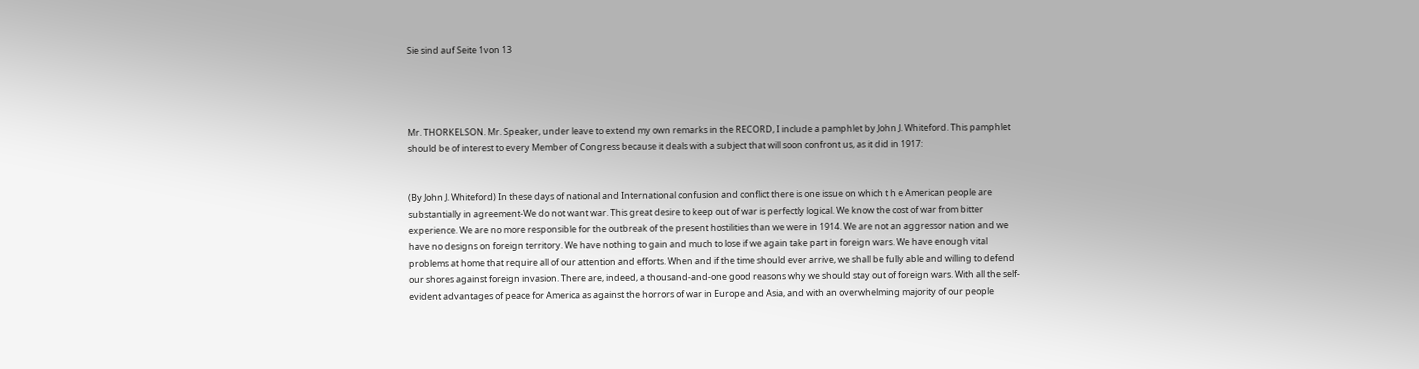Sie sind auf Seite 1von 13




Mr. THORKELSON. Mr. Speaker, under leave to extend my own remarks in the RECORD, I include a pamphlet by John J. Whiteford. This pamphlet should be of interest to every Member of Congress because it deals with a subject that will soon confront us, as it did in 1917:


(By John J. Whiteford) In these days of national and International confusion and conflict there is one issue on which t h e American people are substantially in agreement-We do not want war. This great desire to keep out of war is perfectly logical. We know the cost of war from bitter experience. We are no more responsible for the outbreak of the present hostilities than we were in 1914. We are not an aggressor nation and we have no designs on foreign territory. We have nothing to gain and much to lose if we again take part in foreign wars. We have enough vital problems at home that require all of our attention and efforts. When and if the time should ever arrive, we shall be fully able and willing to defend our shores against foreign invasion. There are, indeed, a thousand-and-one good reasons why we should stay out of foreign wars. With all the self-evident advantages of peace for America as against the horrors of war in Europe and Asia, and with an overwhelming majority of our people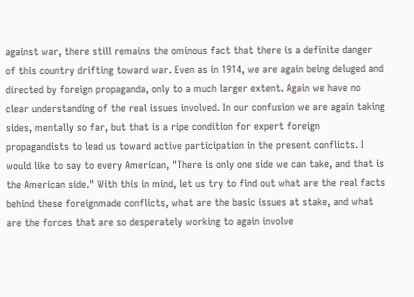against war, there still remains the ominous fact that there is a definite danger of this country drifting toward war. Even as in 1914, we are again being deluged and directed by foreign propaganda, only to a much larger extent. Again we have no clear understanding of the real issues involved. In our confusion we are again taking sides, mentally so far, but that is a ripe condition for expert foreign propagandists to lead us toward active participation in the present conflicts. I would like to say to every American, "There is only one side we can take, and that is the American side." With this in mind, let us try to find out what are the real facts behind these foreignmade conflicts, what are the basic issues at stake, and what are the forces that are so desperately working to again involve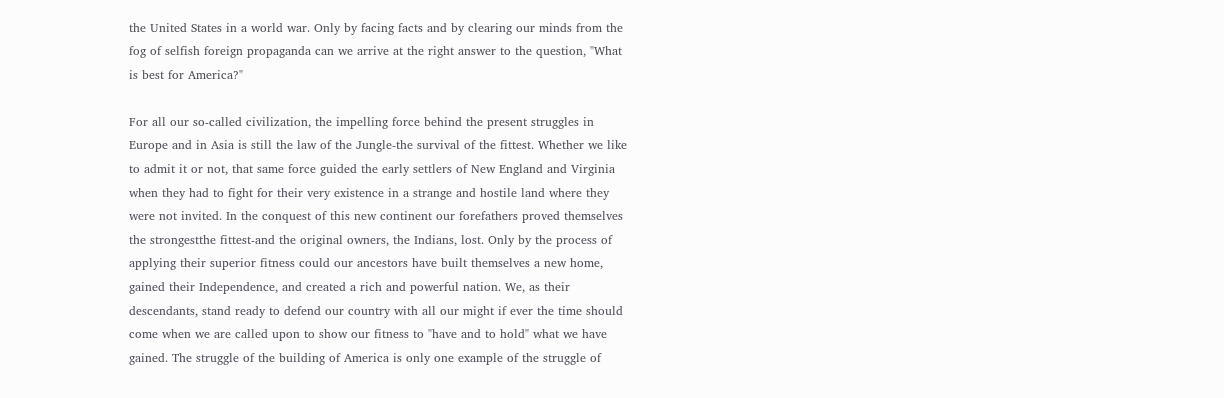the United States in a world war. Only by facing facts and by clearing our minds from the fog of selfish foreign propaganda can we arrive at the right answer to the question, "What is best for America?"

For all our so-called civilization, the impelling force behind the present struggles in Europe and in Asia is still the law of the Jungle-the survival of the fittest. Whether we like to admit it or not, that same force guided the early settlers of New England and Virginia when they had to fight for their very existence in a strange and hostile land where they were not invited. In the conquest of this new continent our forefathers proved themselves the strongestthe fittest-and the original owners, the Indians, lost. Only by the process of applying their superior fitness could our ancestors have built themselves a new home, gained their Independence, and created a rich and powerful nation. We, as their descendants, stand ready to defend our country with all our might if ever the time should come when we are called upon to show our fitness to "have and to hold" what we have gained. The struggle of the building of America is only one example of the struggle of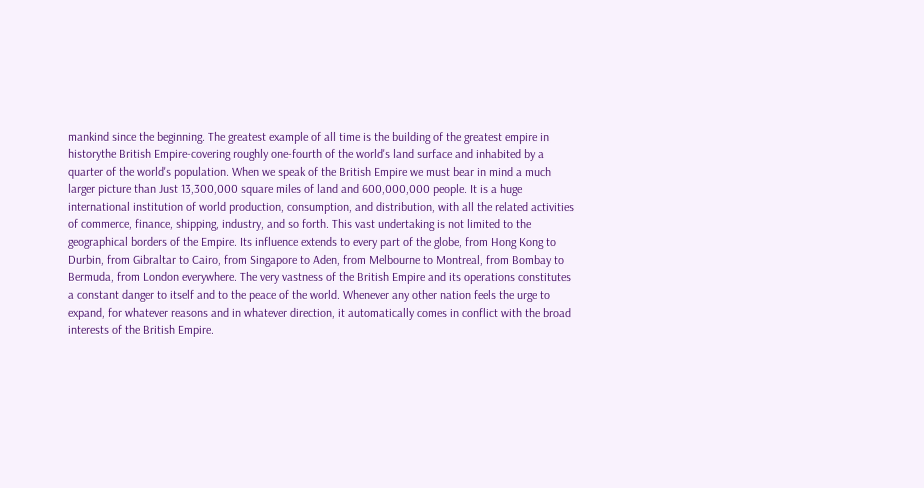mankind since the beginning. The greatest example of all time is the building of the greatest empire in historythe British Empire-covering roughly one-fourth of the world's land surface and inhabited by a quarter of the world's population. When we speak of the British Empire we must bear in mind a much larger picture than Just 13,300,000 square miles of land and 600,000,000 people. It is a huge international institution of world production, consumption, and distribution, with all the related activities of commerce, finance, shipping, industry, and so forth. This vast undertaking is not limited to the geographical borders of the Empire. Its influence extends to every part of the globe, from Hong Kong to Durbin, from Gibraltar to Cairo, from Singapore to Aden, from Melbourne to Montreal, from Bombay to Bermuda, from London everywhere. The very vastness of the British Empire and its operations constitutes a constant danger to itself and to the peace of the world. Whenever any other nation feels the urge to expand, for whatever reasons and in whatever direction, it automatically comes in conflict with the broad interests of the British Empire.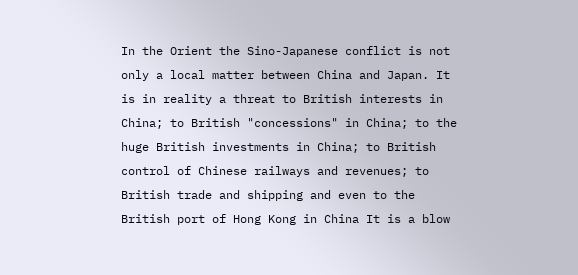In the Orient the Sino-Japanese conflict is not only a local matter between China and Japan. It is in reality a threat to British interests in China; to British "concessions" in China; to the huge British investments in China; to British control of Chinese railways and revenues; to British trade and shipping and even to the British port of Hong Kong in China It is a blow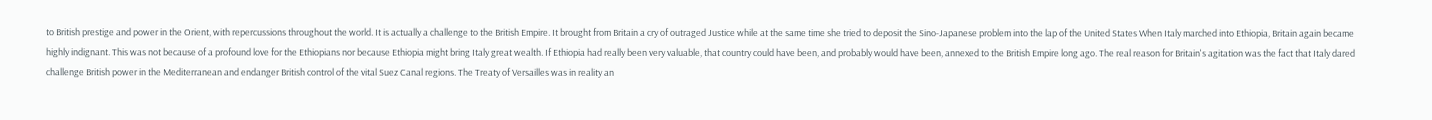to British prestige and power in the Orient, with repercussions throughout the world. It is actually a challenge to the British Empire. It brought from Britain a cry of outraged Justice while at the same time she tried to deposit the Sino-Japanese problem into the lap of the United States When Italy marched into Ethiopia, Britain again became highly indignant. This was not because of a profound love for the Ethiopians nor because Ethiopia might bring Italy great wealth. If Ethiopia had really been very valuable, that country could have been, and probably would have been, annexed to the British Empire long ago. The real reason for Britain's agitation was the fact that Italy dared challenge British power in the Mediterranean and endanger British control of the vital Suez Canal regions. The Treaty of Versailles was in reality an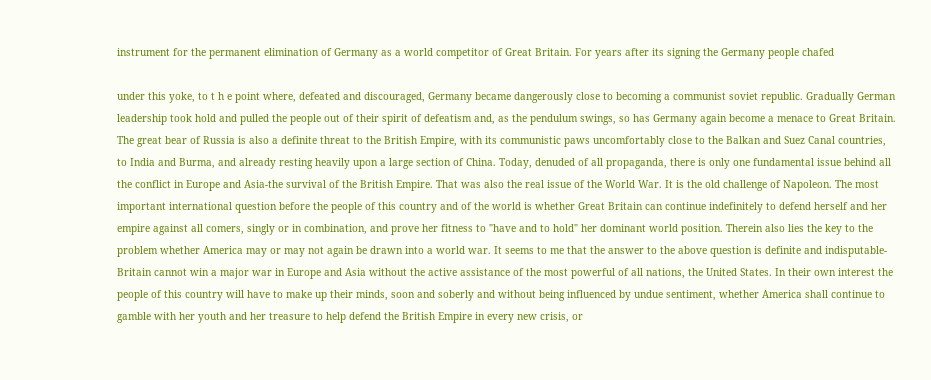instrument for the permanent elimination of Germany as a world competitor of Great Britain. For years after its signing the Germany people chafed

under this yoke, to t h e point where, defeated and discouraged, Germany became dangerously close to becoming a communist soviet republic. Gradually German leadership took hold and pulled the people out of their spirit of defeatism and, as the pendulum swings, so has Germany again become a menace to Great Britain. The great bear of Russia is also a definite threat to the British Empire, with its communistic paws uncomfortably close to the Balkan and Suez Canal countries, to India and Burma, and already resting heavily upon a large section of China. Today, denuded of all propaganda, there is only one fundamental issue behind all the conflict in Europe and Asia-the survival of the British Empire. That was also the real issue of the World War. It is the old challenge of Napoleon. The most important international question before the people of this country and of the world is whether Great Britain can continue indefinitely to defend herself and her empire against all comers, singly or in combination, and prove her fitness to "have and to hold" her dominant world position. Therein also lies the key to the problem whether America may or may not again be drawn into a world war. It seems to me that the answer to the above question is definite and indisputable-Britain cannot win a major war in Europe and Asia without the active assistance of the most powerful of all nations, the United States. In their own interest the people of this country will have to make up their minds, soon and soberly and without being influenced by undue sentiment, whether America shall continue to gamble with her youth and her treasure to help defend the British Empire in every new crisis, or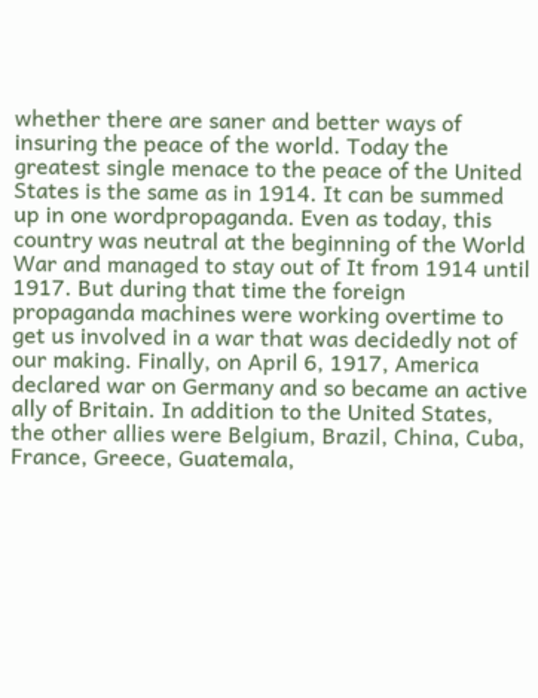whether there are saner and better ways of insuring the peace of the world. Today the greatest single menace to the peace of the United States is the same as in 1914. It can be summed up in one wordpropaganda. Even as today, this country was neutral at the beginning of the World War and managed to stay out of It from 1914 until 1917. But during that time the foreign propaganda machines were working overtime to get us involved in a war that was decidedly not of our making. Finally, on April 6, 1917, America declared war on Germany and so became an active ally of Britain. In addition to the United States, the other allies were Belgium, Brazil, China, Cuba, France, Greece, Guatemala,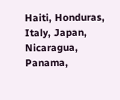Haiti, Honduras, Italy, Japan, Nicaragua, Panama,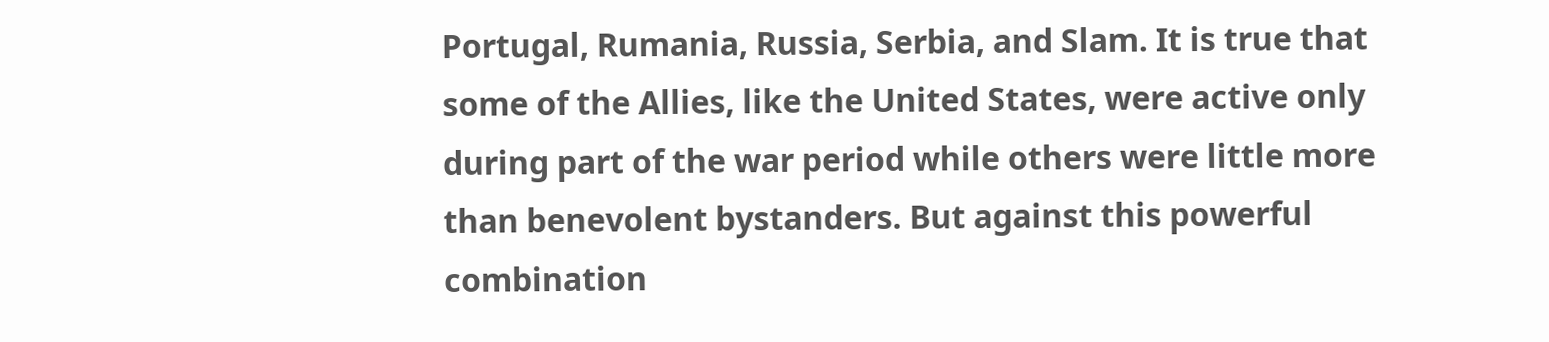Portugal, Rumania, Russia, Serbia, and Slam. It is true that some of the Allies, like the United States, were active only during part of the war period while others were little more than benevolent bystanders. But against this powerful combination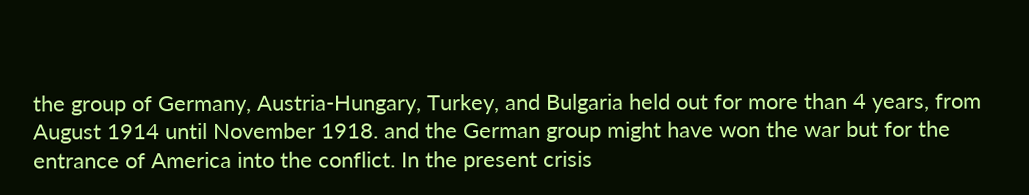the group of Germany, Austria-Hungary, Turkey, and Bulgaria held out for more than 4 years, from August 1914 until November 1918. and the German group might have won the war but for the entrance of America into the conflict. In the present crisis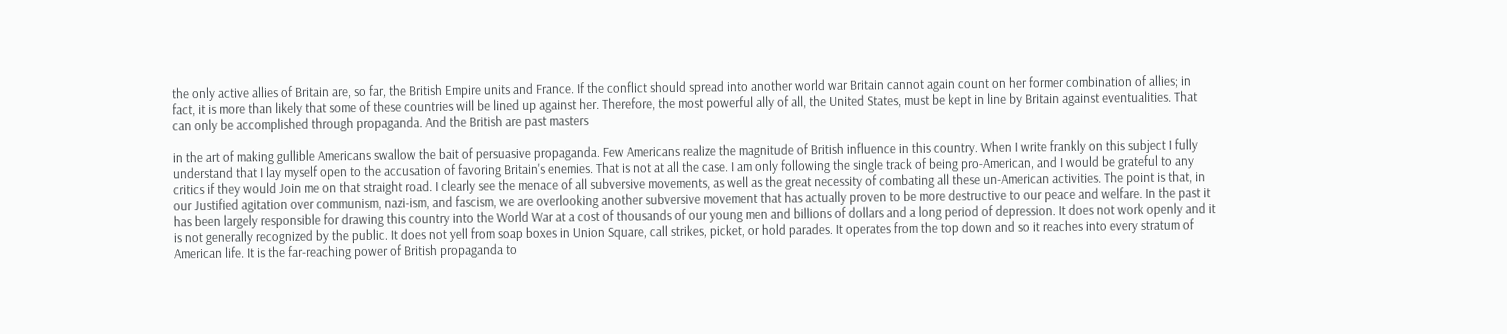the only active allies of Britain are, so far, the British Empire units and France. If the conflict should spread into another world war Britain cannot again count on her former combination of allies; in fact, it is more than likely that some of these countries will be lined up against her. Therefore, the most powerful ally of all, the United States, must be kept in line by Britain against eventualities. That can only be accomplished through propaganda. And the British are past masters

in the art of making gullible Americans swallow the bait of persuasive propaganda. Few Americans realize the magnitude of British influence in this country. When I write frankly on this subject I fully understand that I lay myself open to the accusation of favoring Britain's enemies. That is not at all the case. I am only following the single track of being pro-American, and I would be grateful to any critics if they would Join me on that straight road. I clearly see the menace of all subversive movements, as well as the great necessity of combating all these un-American activities. The point is that, in our Justified agitation over communism, nazi-ism, and fascism, we are overlooking another subversive movement that has actually proven to be more destructive to our peace and welfare. In the past it has been largely responsible for drawing this country into the World War at a cost of thousands of our young men and billions of dollars and a long period of depression. It does not work openly and it is not generally recognized by the public. It does not yell from soap boxes in Union Square, call strikes, picket, or hold parades. It operates from the top down and so it reaches into every stratum of American life. It is the far-reaching power of British propaganda to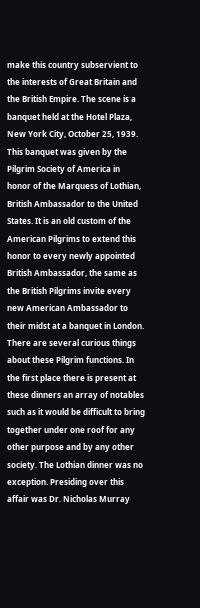make this country subservient to the interests of Great Britain and the British Empire. The scene is a banquet held at the Hotel Plaza, New York City, October 25, 1939. This banquet was given by the Pilgrim Society of America in honor of the Marquess of Lothian, British Ambassador to the United States. It is an old custom of the American Pilgrims to extend this honor to every newly appointed British Ambassador, the same as the British Pilgrims invite every new American Ambassador to their midst at a banquet in London. There are several curious things about these Pilgrim functions. In the first place there is present at these dinners an array of notables such as it would be difficult to bring together under one roof for any other purpose and by any other society. The Lothian dinner was no exception. Presiding over this affair was Dr. Nicholas Murray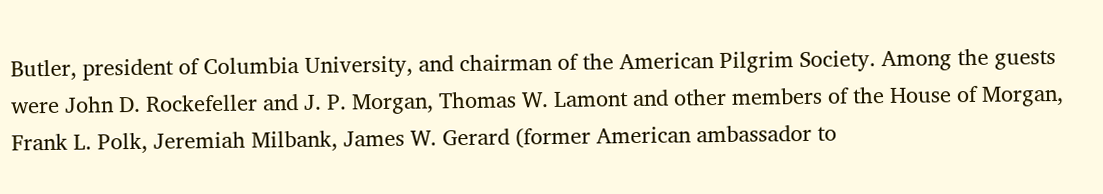Butler, president of Columbia University, and chairman of the American Pilgrim Society. Among the guests were John D. Rockefeller and J. P. Morgan, Thomas W. Lamont and other members of the House of Morgan, Frank L. Polk, Jeremiah Milbank, James W. Gerard (former American ambassador to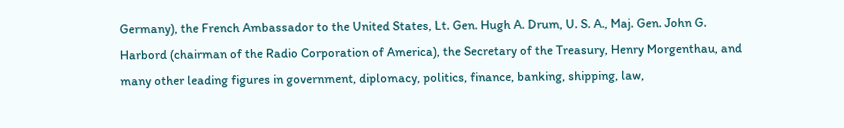Germany), the French Ambassador to the United States, Lt. Gen. Hugh A. Drum, U. S. A., Maj. Gen. John G. Harbord (chairman of the Radio Corporation of America), the Secretary of the Treasury, Henry Morgenthau, and many other leading figures in government, diplomacy, politics, finance, banking, shipping, law,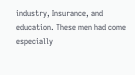industry, Insurance, and education. These men had come especially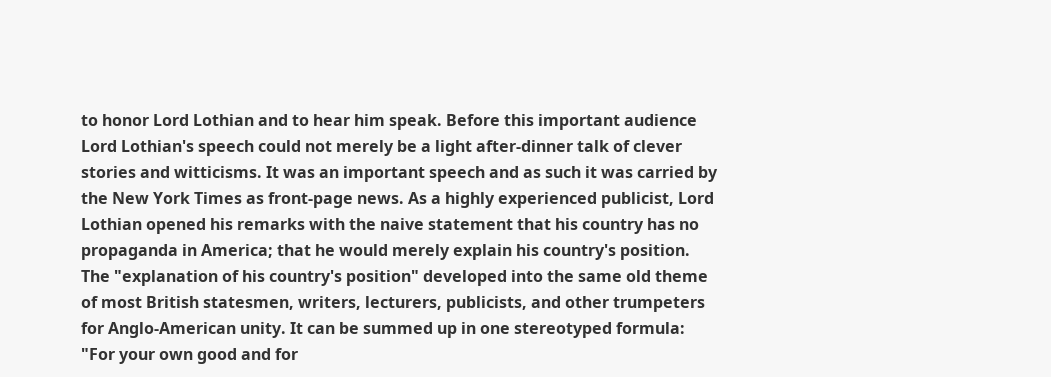to honor Lord Lothian and to hear him speak. Before this important audience Lord Lothian's speech could not merely be a light after-dinner talk of clever stories and witticisms. It was an important speech and as such it was carried by the New York Times as front-page news. As a highly experienced publicist, Lord Lothian opened his remarks with the naive statement that his country has no propaganda in America; that he would merely explain his country's position. The "explanation of his country's position" developed into the same old theme of most British statesmen, writers, lecturers, publicists, and other trumpeters for Anglo-American unity. It can be summed up in one stereotyped formula: "For your own good and for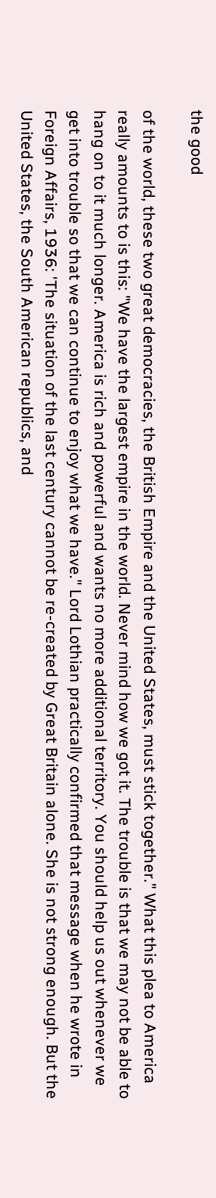the good

of the world, these two great democracies, the British Empire and the United States, must stick together." What this plea to America really amounts to is this: "We have the largest empire in the world. Never mind how we got it. The trouble is that we may not be able to hang on to it much longer. America is rich and powerful and wants no more additional territory. You should help us out whenever we get into trouble so that we can continue to enjoy what we have." Lord Lothian practically confirmed that message when he wrote in Foreign Affairs, 1936: 'The situation of the last century cannot be re-created by Great Britain alone. She is not strong enough. But the United States, the South American republics, and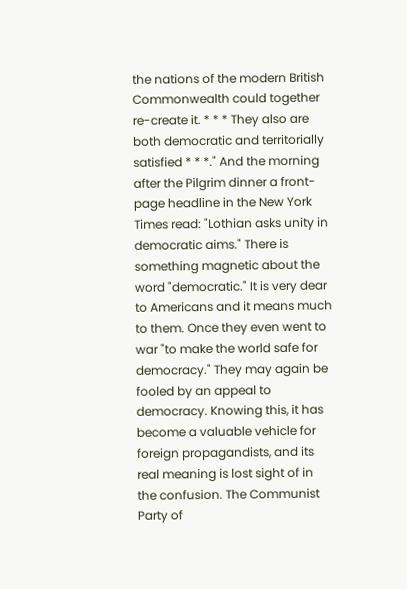the nations of the modern British Commonwealth could together re-create it. * * * They also are both democratic and territorially satisfied * * *." And the morning after the Pilgrim dinner a front-page headline in the New York Times read: "Lothian asks unity in democratic aims." There is something magnetic about the word "democratic." It is very dear to Americans and it means much to them. Once they even went to war "to make the world safe for democracy." They may again be fooled by an appeal to democracy. Knowing this, it has become a valuable vehicle for foreign propagandists, and its real meaning is lost sight of in the confusion. The Communist Party of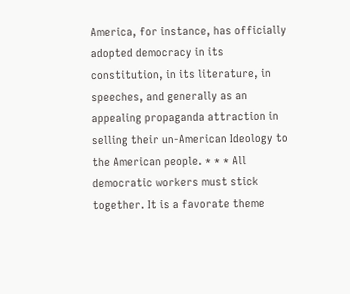America, for instance, has officially adopted democracy in its constitution, in its literature, in speeches, and generally as an appealing propaganda attraction in selling their un-American Ideology to the American people. * * * All democratic workers must stick together. It is a favorate theme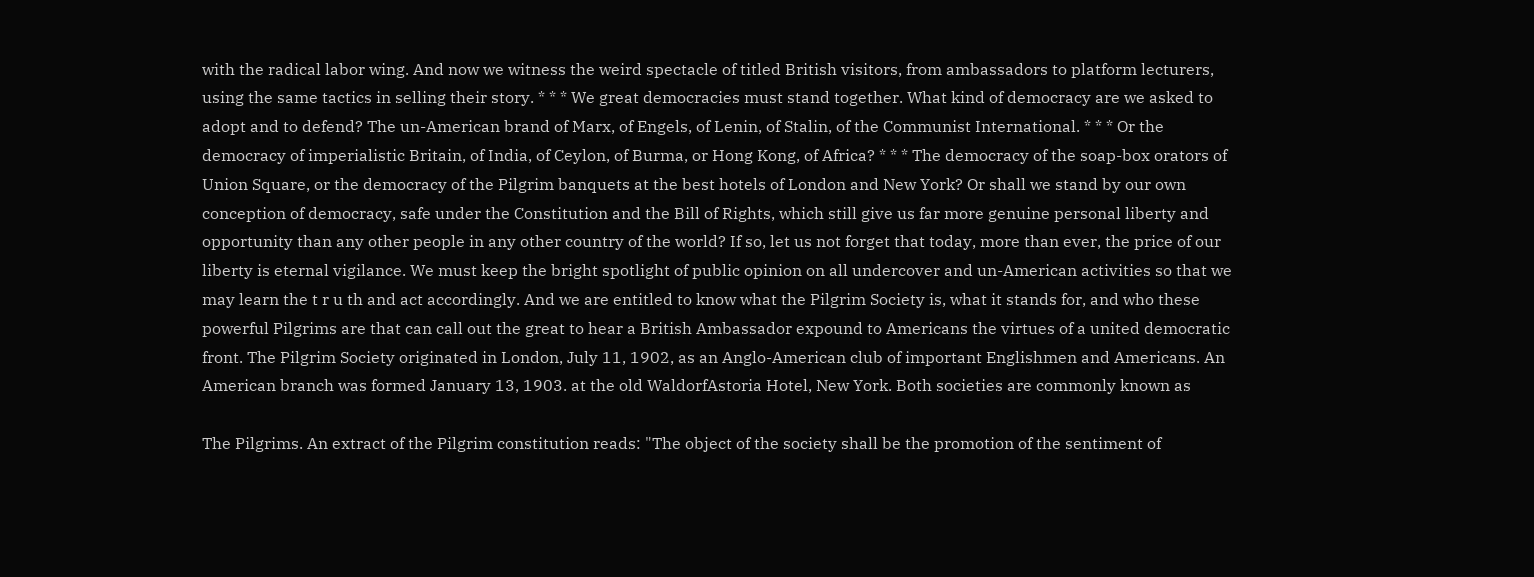with the radical labor wing. And now we witness the weird spectacle of titled British visitors, from ambassadors to platform lecturers, using the same tactics in selling their story. * * * We great democracies must stand together. What kind of democracy are we asked to adopt and to defend? The un-American brand of Marx, of Engels, of Lenin, of Stalin, of the Communist International. * * * Or the democracy of imperialistic Britain, of India, of Ceylon, of Burma, or Hong Kong, of Africa? * * * The democracy of the soap-box orators of Union Square, or the democracy of the Pilgrim banquets at the best hotels of London and New York? Or shall we stand by our own conception of democracy, safe under the Constitution and the Bill of Rights, which still give us far more genuine personal liberty and opportunity than any other people in any other country of the world? If so, let us not forget that today, more than ever, the price of our liberty is eternal vigilance. We must keep the bright spotlight of public opinion on all undercover and un-American activities so that we may learn the t r u th and act accordingly. And we are entitled to know what the Pilgrim Society is, what it stands for, and who these powerful Pilgrims are that can call out the great to hear a British Ambassador expound to Americans the virtues of a united democratic front. The Pilgrim Society originated in London, July 11, 1902, as an Anglo-American club of important Englishmen and Americans. An American branch was formed January 13, 1903. at the old WaldorfAstoria Hotel, New York. Both societies are commonly known as

The Pilgrims. An extract of the Pilgrim constitution reads: "The object of the society shall be the promotion of the sentiment of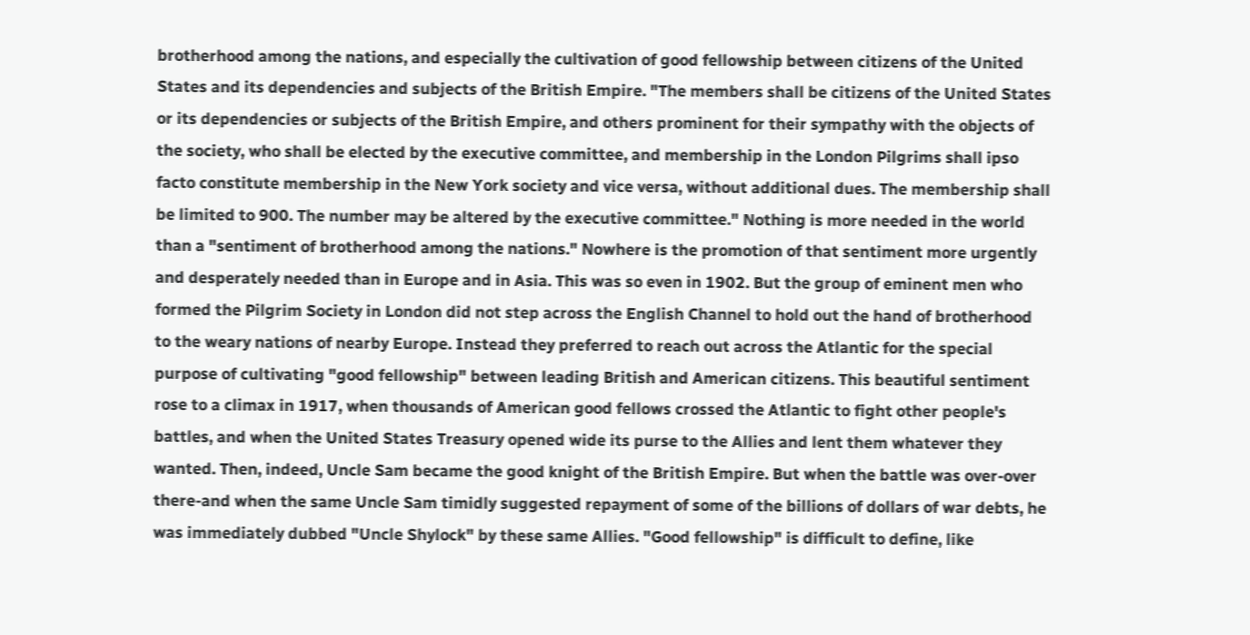brotherhood among the nations, and especially the cultivation of good fellowship between citizens of the United States and its dependencies and subjects of the British Empire. "The members shall be citizens of the United States or its dependencies or subjects of the British Empire, and others prominent for their sympathy with the objects of the society, who shall be elected by the executive committee, and membership in the London Pilgrims shall ipso facto constitute membership in the New York society and vice versa, without additional dues. The membership shall be limited to 900. The number may be altered by the executive committee." Nothing is more needed in the world than a "sentiment of brotherhood among the nations." Nowhere is the promotion of that sentiment more urgently and desperately needed than in Europe and in Asia. This was so even in 1902. But the group of eminent men who formed the Pilgrim Society in London did not step across the English Channel to hold out the hand of brotherhood to the weary nations of nearby Europe. Instead they preferred to reach out across the Atlantic for the special purpose of cultivating "good fellowship" between leading British and American citizens. This beautiful sentiment rose to a climax in 1917, when thousands of American good fellows crossed the Atlantic to fight other people's battles, and when the United States Treasury opened wide its purse to the Allies and lent them whatever they wanted. Then, indeed, Uncle Sam became the good knight of the British Empire. But when the battle was over-over there-and when the same Uncle Sam timidly suggested repayment of some of the billions of dollars of war debts, he was immediately dubbed "Uncle Shylock" by these same Allies. "Good fellowship" is difficult to define, like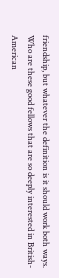friendship, but whatever the definition is it should work both ways. Who are these good fellows that are so deeply interested in British-American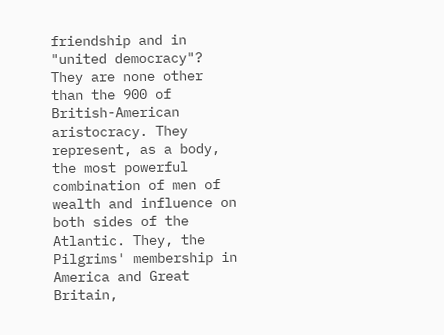friendship and in "united democracy"? They are none other than the 900 of British-American aristocracy. They represent, as a body, the most powerful combination of men of wealth and influence on both sides of the Atlantic. They, the Pilgrims' membership in America and Great Britain,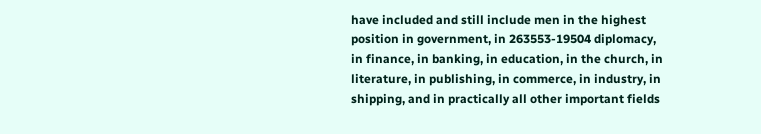have included and still include men in the highest position in government, in 263553-19504 diplomacy, in finance, in banking, in education, in the church, in literature, in publishing, in commerce, in industry, in shipping, and in practically all other important fields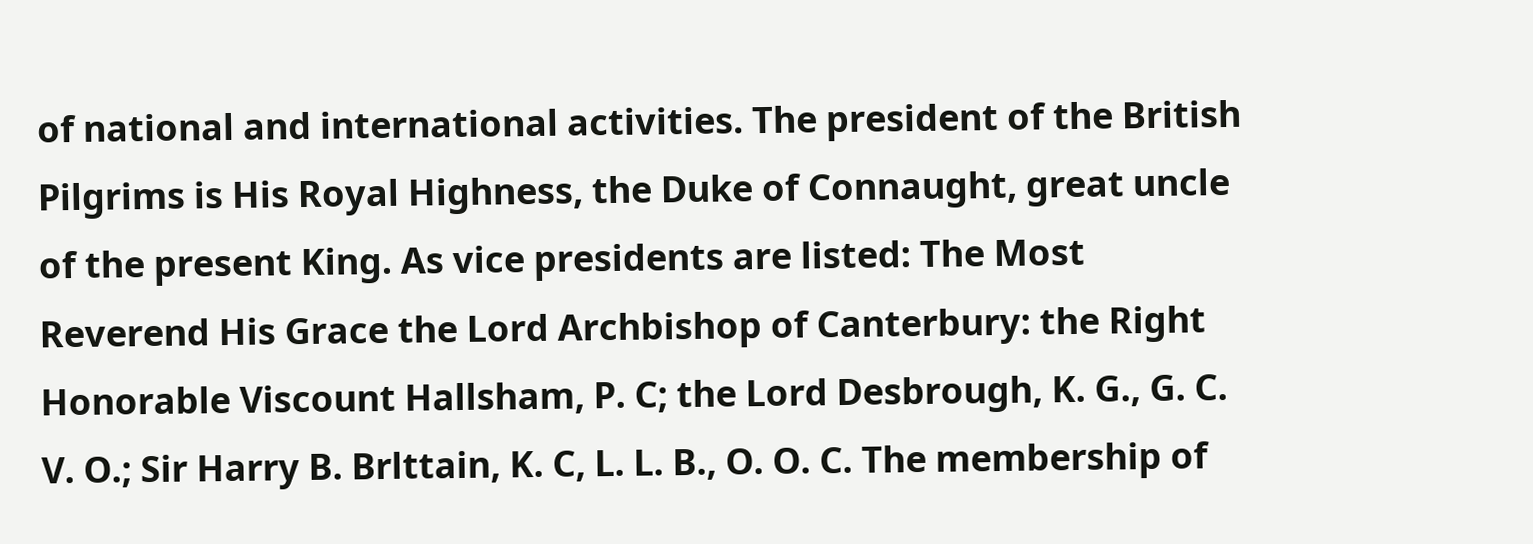of national and international activities. The president of the British Pilgrims is His Royal Highness, the Duke of Connaught, great uncle of the present King. As vice presidents are listed: The Most Reverend His Grace the Lord Archbishop of Canterbury: the Right Honorable Viscount Hallsham, P. C; the Lord Desbrough, K. G., G. C. V. O.; Sir Harry B. Brlttain, K. C, L. L. B., O. O. C. The membership of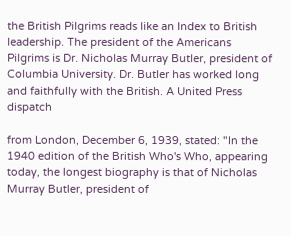the British Pilgrims reads like an Index to British leadership. The president of the Americans Pilgrims is Dr. Nicholas Murray Butler, president of Columbia University. Dr. Butler has worked long and faithfully with the British. A United Press dispatch

from London, December 6, 1939, stated: "In the 1940 edition of the British Who's Who, appearing today, the longest biography is that of Nicholas Murray Butler, president of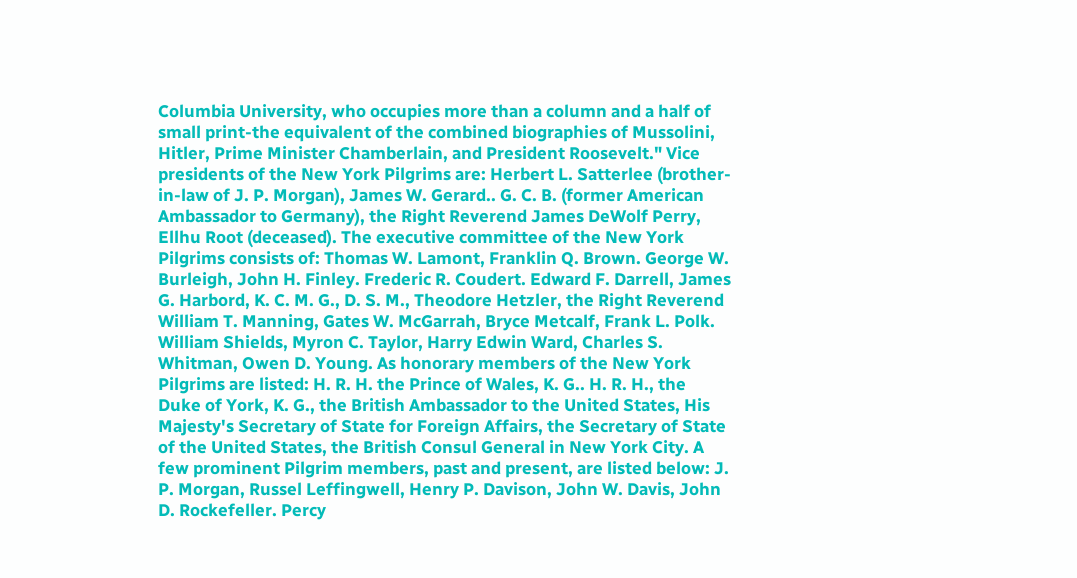Columbia University, who occupies more than a column and a half of small print-the equivalent of the combined biographies of Mussolini, Hitler, Prime Minister Chamberlain, and President Roosevelt." Vice presidents of the New York Pilgrims are: Herbert L. Satterlee (brother-in-law of J. P. Morgan), James W. Gerard.. G. C. B. (former American Ambassador to Germany), the Right Reverend James DeWolf Perry, Ellhu Root (deceased). The executive committee of the New York Pilgrims consists of: Thomas W. Lamont, Franklin Q. Brown. George W. Burleigh, John H. Finley. Frederic R. Coudert. Edward F. Darrell, James G. Harbord, K. C. M. G., D. S. M., Theodore Hetzler, the Right Reverend William T. Manning, Gates W. McGarrah, Bryce Metcalf, Frank L. Polk. William Shields, Myron C. Taylor, Harry Edwin Ward, Charles S. Whitman, Owen D. Young. As honorary members of the New York Pilgrims are listed: H. R. H. the Prince of Wales, K. G.. H. R. H., the Duke of York, K. G., the British Ambassador to the United States, His Majesty's Secretary of State for Foreign Affairs, the Secretary of State of the United States, the British Consul General in New York City. A few prominent Pilgrim members, past and present, are listed below: J. P. Morgan, Russel Leffingwell, Henry P. Davison, John W. Davis, John D. Rockefeller. Percy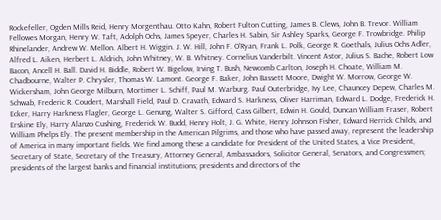Rockefeller, Ogden Mills Reid, Henry Morgenthau. Otto Kahn, Robert Fulton Cutting, James B. Clews, John B. Trevor. William Fellowes Morgan, Henry W. Taft, Adolph Ochs, James Speyer, Charles H. Sabin, Sir Ashley Sparks, George F. Trowbridge. Philip Rhinelander, Andrew W. Mellon. Albert H. Wiggin. J. W. Hill, John F. O'Ryan, Frank L. Polk, George R. Goethals, Julius Ochs Adler, Alfred L. Aiken, Herbert L. Aldrich, John Whitney, W. B. Whitney. Cornelius Vanderbilt. Vincent Astor, Julius S. Bache, Robert Low Bacon, Ancell H. Ball. David H. Biddle, Robert W. Bigelow, Irving T. Bush, Newcomb Carlton, Joseph H. Choate, William M. Chadbourne, Walter P. Chrysler, Thomas W. Lamont. George F. Baker, John Bassett Moore, Dwight W. Morrow, George W. Wickersham, John George Milburn, Mortimer L. Schiff, Paul M. Warburg. Paul Outerbridge, Ivy Lee, Chauncey Depew, Charles M. Schwab, Frederic R. Coudert, Marshall Field, Paul D. Cravath, Edward S. Harkness, Oliver Harriman, Edward L. Dodge, Frederick H. Ecker, Harry Harkness Flagler, George L. Genung, Walter S. Gifford, Cass Gilbert, Edwin H. Gould, Duncan William Fraser, Robert Erskine Ely, Harry Alanzo Cushing, Frederick W. Budd, Henry Holt, J. G. White, Henry Johnson Fisher, Edward Herrick Childs, and William Phelps Ely. The present membership in the American Pilgrims, and those who have passed away, represent the leadership of America in many important fields. We find among these a candidate for President of the United States, a Vice President, Secretary of State, Secretary of the Treasury, Attorney General, Ambassadors, Solicitor General, Senators, and Congressmen; presidents of the largest banks and financial institutions; presidents and directors of the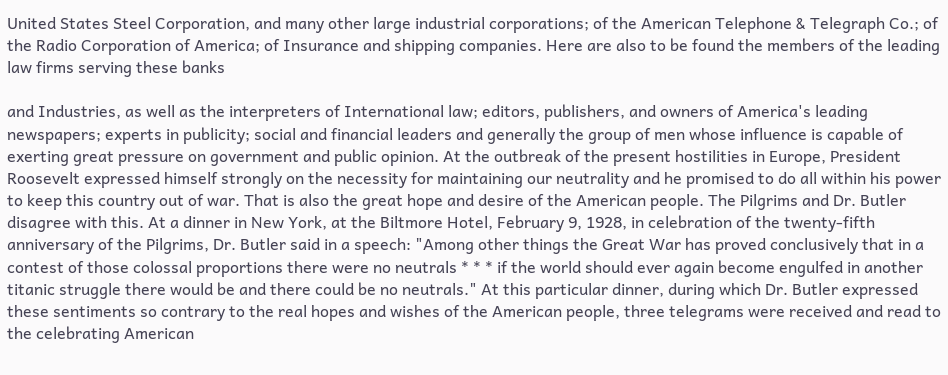United States Steel Corporation, and many other large industrial corporations; of the American Telephone & Telegraph Co.; of the Radio Corporation of America; of Insurance and shipping companies. Here are also to be found the members of the leading law firms serving these banks

and Industries, as well as the interpreters of International law; editors, publishers, and owners of America's leading newspapers; experts in publicity; social and financial leaders and generally the group of men whose influence is capable of exerting great pressure on government and public opinion. At the outbreak of the present hostilities in Europe, President Roosevelt expressed himself strongly on the necessity for maintaining our neutrality and he promised to do all within his power to keep this country out of war. That is also the great hope and desire of the American people. The Pilgrims and Dr. Butler disagree with this. At a dinner in New York, at the Biltmore Hotel, February 9, 1928, in celebration of the twenty-fifth anniversary of the Pilgrims, Dr. Butler said in a speech: "Among other things the Great War has proved conclusively that in a contest of those colossal proportions there were no neutrals * * * if the world should ever again become engulfed in another titanic struggle there would be and there could be no neutrals." At this particular dinner, during which Dr. Butler expressed these sentiments so contrary to the real hopes and wishes of the American people, three telegrams were received and read to the celebrating American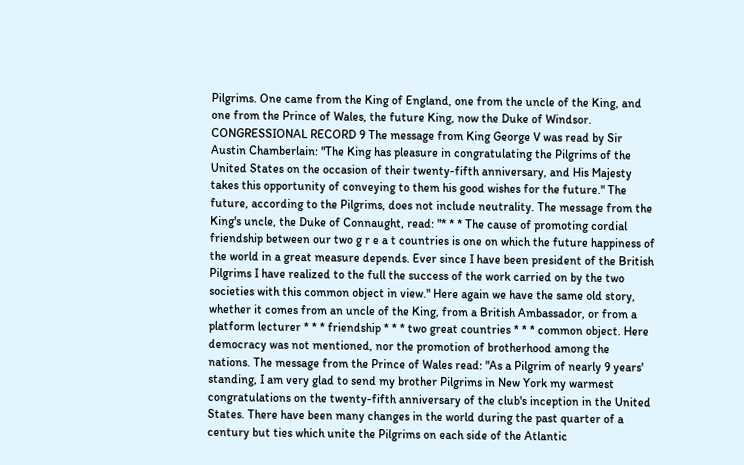Pilgrims. One came from the King of England, one from the uncle of the King, and one from the Prince of Wales, the future King, now the Duke of Windsor. CONGRESSIONAL RECORD 9 The message from King George V was read by Sir Austin Chamberlain: "The King has pleasure in congratulating the Pilgrims of the United States on the occasion of their twenty-fifth anniversary, and His Majesty takes this opportunity of conveying to them his good wishes for the future." The future, according to the Pilgrims, does not include neutrality. The message from the King's uncle, the Duke of Connaught, read: "* * * The cause of promoting cordial friendship between our two g r e a t countries is one on which the future happiness of the world in a great measure depends. Ever since I have been president of the British Pilgrims I have realized to the full the success of the work carried on by the two societies with this common object in view." Here again we have the same old story, whether it comes from an uncle of the King, from a British Ambassador, or from a platform lecturer * * * friendship * * * two great countries * * * common object. Here democracy was not mentioned, nor the promotion of brotherhood among the nations. The message from the Prince of Wales read: "As a Pilgrim of nearly 9 years' standing, I am very glad to send my brother Pilgrims in New York my warmest congratulations on the twenty-fifth anniversary of the club's inception in the United States. There have been many changes in the world during the past quarter of a century but ties which unite the Pilgrims on each side of the Atlantic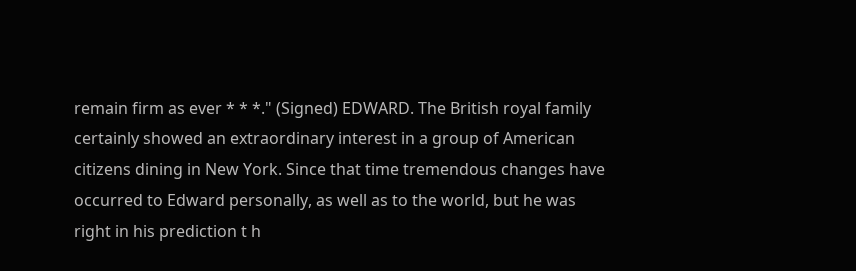remain firm as ever * * *." (Signed) EDWARD. The British royal family certainly showed an extraordinary interest in a group of American citizens dining in New York. Since that time tremendous changes have occurred to Edward personally, as well as to the world, but he was right in his prediction t h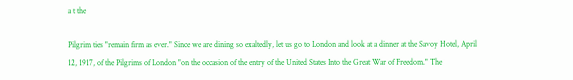a t the

Pilgrim ties "remain firm as ever." Since we are dining so exaltedly, let us go to London and look at a dinner at the Savoy Hotel, April 12, 1917, of the Pilgrims of London "on the occasion of the entry of the United States Into the Great War of Freedom." The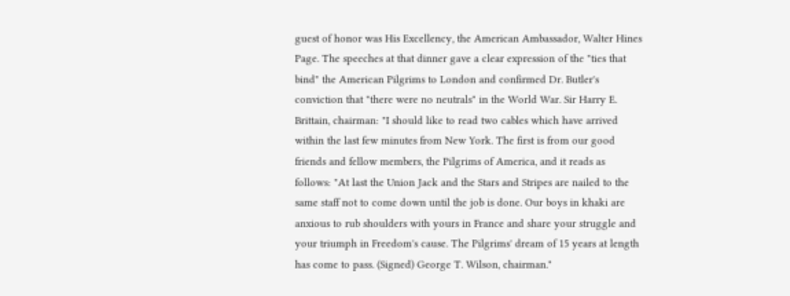guest of honor was His Excellency, the American Ambassador, Walter Hines Page. The speeches at that dinner gave a clear expression of the "ties that bind" the American Pilgrims to London and confirmed Dr. Butler's conviction that "there were no neutrals" in the World War. Sir Harry E. Brittain, chairman: "I should like to read two cables which have arrived within the last few minutes from New York. The first is from our good friends and fellow members, the Pilgrims of America, and it reads as follows: "At last the Union Jack and the Stars and Stripes are nailed to the same staff not to come down until the job is done. Our boys in khaki are anxious to rub shoulders with yours in France and share your struggle and your triumph in Freedom's cause. The Pilgrims' dream of 15 years at length has come to pass. (Signed) George T. Wilson, chairman."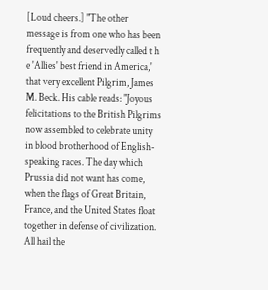[Loud cheers.] "The other message is from one who has been frequently and deservedly called t h e 'Allies' best friend in America,' that very excellent Pilgrim, James M. Beck. His cable reads: "Joyous felicitations to the British Pilgrims now assembled to celebrate unity in blood brotherhood of English-speaking races. The day which Prussia did not want has come, when the flags of Great Britain, France, and the United States float together in defense of civilization. All hail the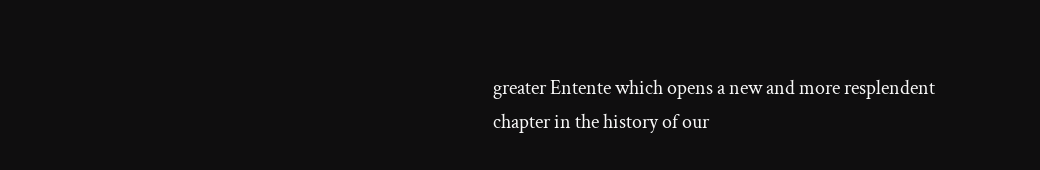greater Entente which opens a new and more resplendent chapter in the history of our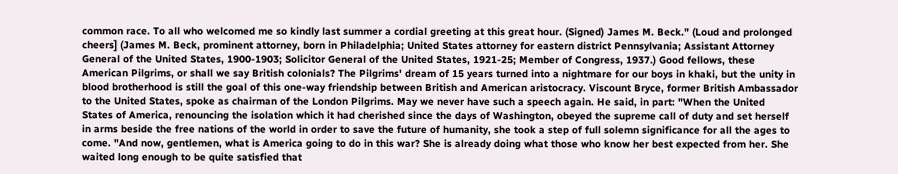common race. To all who welcomed me so kindly last summer a cordial greeting at this great hour. (Signed) James M. Beck." (Loud and prolonged cheers] (James M. Beck, prominent attorney, born in Philadelphia; United States attorney for eastern district Pennsylvania; Assistant Attorney General of the United States, 1900-1903; Solicitor General of the United States, 1921-25; Member of Congress, 1937.) Good fellows, these American Pilgrims, or shall we say British colonials? The Pilgrims' dream of 15 years turned into a nightmare for our boys in khaki, but the unity in blood brotherhood is still the goal of this one-way friendship between British and American aristocracy. Viscount Bryce, former British Ambassador to the United States, spoke as chairman of the London Pilgrims. May we never have such a speech again. He said, in part: "When the United States of America, renouncing the isolation which it had cherished since the days of Washington, obeyed the supreme call of duty and set herself in arms beside the free nations of the world in order to save the future of humanity, she took a step of full solemn significance for all the ages to come. "And now, gentlemen, what is America going to do in this war? She is already doing what those who know her best expected from her. She waited long enough to be quite satisfied that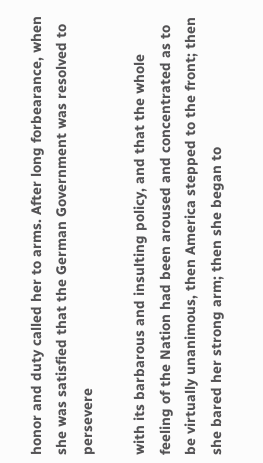honor and duty called her to arms. After long forbearance, when she was satisfied that the German Government was resolved to persevere

with its barbarous and insulting policy, and that the whole feeling of the Nation had been aroused and concentrated as to be virtually unanimous, then America stepped to the front; then she bared her strong arm; then she began to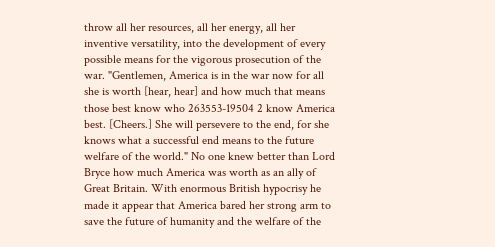throw all her resources, all her energy, all her inventive versatility, into the development of every possible means for the vigorous prosecution of the war. "Gentlemen, America is in the war now for all she is worth [hear, hear] and how much that means those best know who 263553-19504 2 know America best. [Cheers.] She will persevere to the end, for she knows what a successful end means to the future welfare of the world." No one knew better than Lord Bryce how much America was worth as an ally of Great Britain. With enormous British hypocrisy he made it appear that America bared her strong arm to save the future of humanity and the welfare of the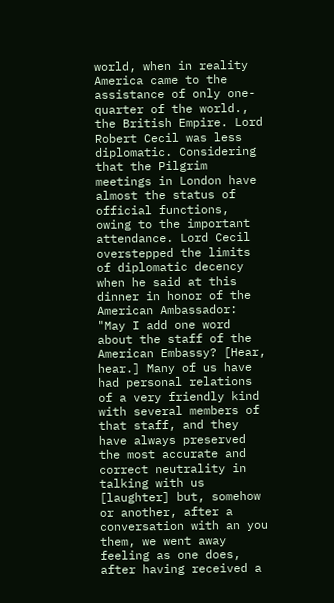world, when in reality America came to the assistance of only one-quarter of the world., the British Empire. Lord Robert Cecil was less diplomatic. Considering that the Pilgrim meetings in London have almost the status of official functions, owing to the important attendance. Lord Cecil overstepped the limits of diplomatic decency when he said at this dinner in honor of the American Ambassador: "May I add one word about the staff of the American Embassy? [Hear, hear.] Many of us have had personal relations of a very friendly kind with several members of that staff, and they have always preserved the most accurate and correct neutrality in talking with us [laughter] but, somehow or another, after a conversation with an you them, we went away feeling as one does, after having received a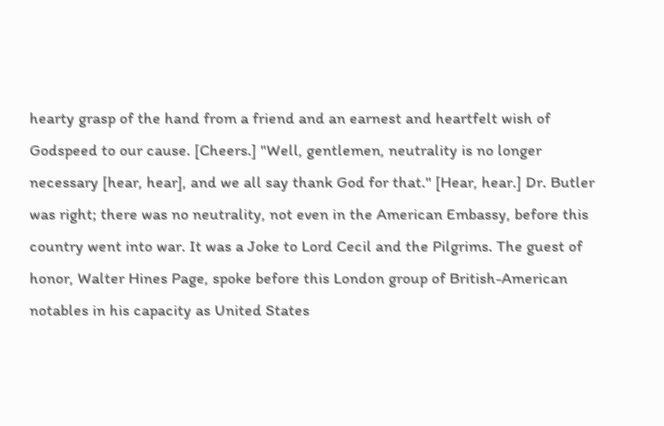hearty grasp of the hand from a friend and an earnest and heartfelt wish of Godspeed to our cause. [Cheers.] "Well, gentlemen, neutrality is no longer necessary [hear, hear], and we all say thank God for that." [Hear, hear.] Dr. Butler was right; there was no neutrality, not even in the American Embassy, before this country went into war. It was a Joke to Lord Cecil and the Pilgrims. The guest of honor, Walter Hines Page, spoke before this London group of British-American notables in his capacity as United States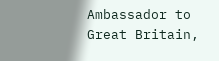Ambassador to Great Britain,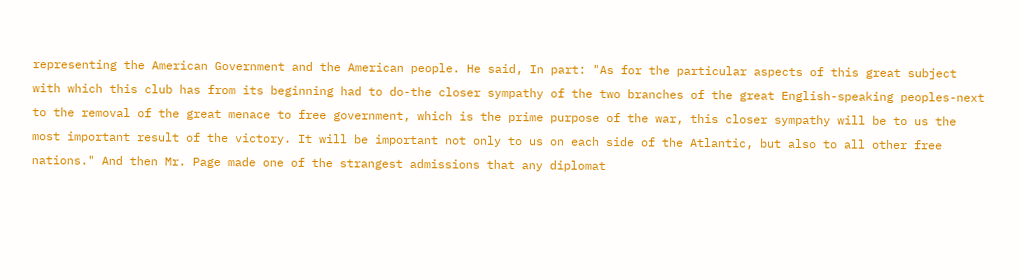representing the American Government and the American people. He said, In part: "As for the particular aspects of this great subject with which this club has from its beginning had to do-the closer sympathy of the two branches of the great English-speaking peoples-next to the removal of the great menace to free government, which is the prime purpose of the war, this closer sympathy will be to us the most important result of the victory. It will be important not only to us on each side of the Atlantic, but also to all other free nations." And then Mr. Page made one of the strangest admissions that any diplomat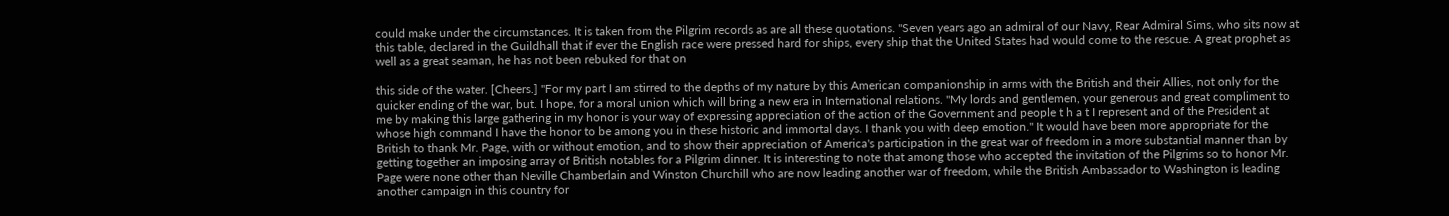could make under the circumstances. It is taken from the Pilgrim records as are all these quotations. "Seven years ago an admiral of our Navy, Rear Admiral Sims, who sits now at this table, declared in the Guildhall that if ever the English race were pressed hard for ships, every ship that the United States had would come to the rescue. A great prophet as well as a great seaman, he has not been rebuked for that on

this side of the water. [Cheers.] "For my part I am stirred to the depths of my nature by this American companionship in arms with the British and their Allies, not only for the quicker ending of the war, but. I hope, for a moral union which will bring a new era in International relations. "My lords and gentlemen, your generous and great compliment to me by making this large gathering in my honor is your way of expressing appreciation of the action of the Government and people t h a t I represent and of the President at whose high command I have the honor to be among you in these historic and immortal days. I thank you with deep emotion." It would have been more appropriate for the British to thank Mr. Page, with or without emotion, and to show their appreciation of America's participation in the great war of freedom in a more substantial manner than by getting together an imposing array of British notables for a Pilgrim dinner. It is interesting to note that among those who accepted the invitation of the Pilgrims so to honor Mr. Page were none other than Neville Chamberlain and Winston Churchill who are now leading another war of freedom, while the British Ambassador to Washington is leading another campaign in this country for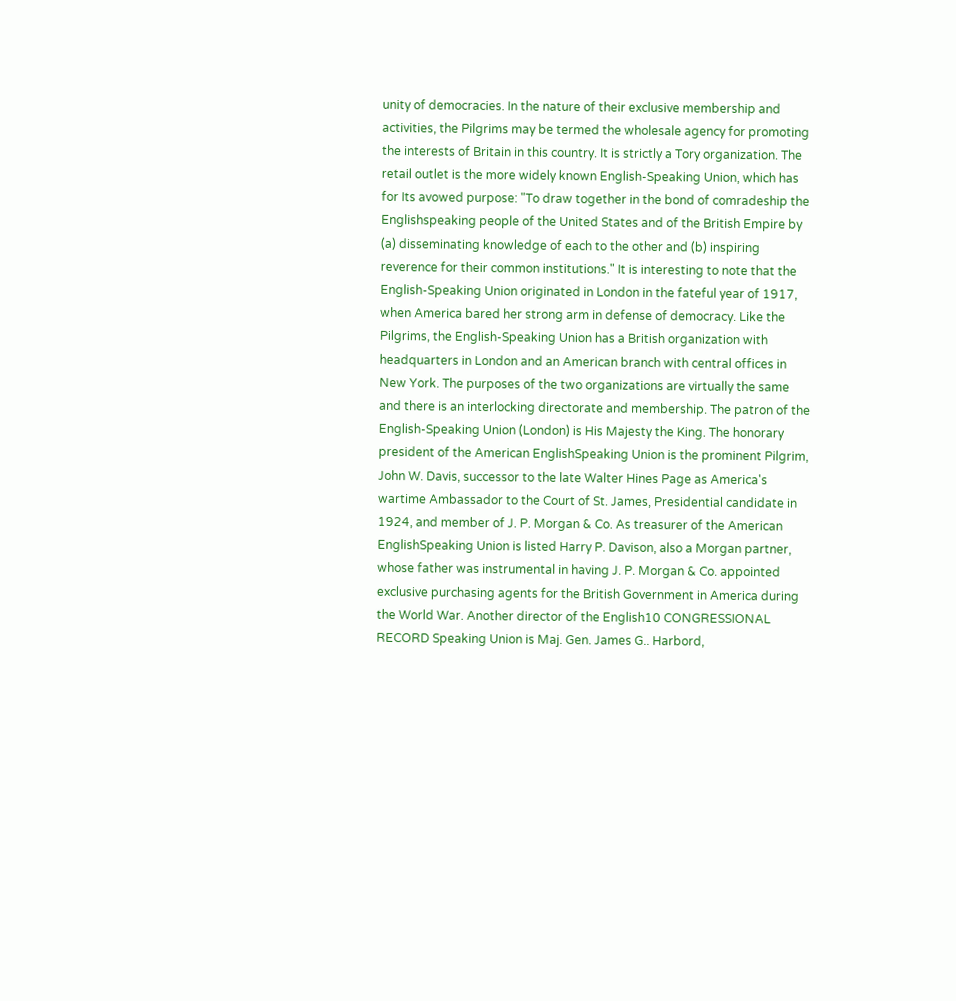unity of democracies. In the nature of their exclusive membership and activities, the Pilgrims may be termed the wholesale agency for promoting the interests of Britain in this country. It is strictly a Tory organization. The retail outlet is the more widely known English-Speaking Union, which has for Its avowed purpose: "To draw together in the bond of comradeship the Englishspeaking people of the United States and of the British Empire by (a) disseminating knowledge of each to the other and (b) inspiring reverence for their common institutions." It is interesting to note that the English-Speaking Union originated in London in the fateful year of 1917, when America bared her strong arm in defense of democracy. Like the Pilgrims, the English-Speaking Union has a British organization with headquarters in London and an American branch with central offices in New York. The purposes of the two organizations are virtually the same and there is an interlocking directorate and membership. The patron of the English-Speaking Union (London) is His Majesty the King. The honorary president of the American EnglishSpeaking Union is the prominent Pilgrim, John W. Davis, successor to the late Walter Hines Page as America's wartime Ambassador to the Court of St. James, Presidential candidate in 1924, and member of J. P. Morgan & Co. As treasurer of the American EnglishSpeaking Union is listed Harry P. Davison, also a Morgan partner, whose father was instrumental in having J. P. Morgan & Co. appointed exclusive purchasing agents for the British Government in America during the World War. Another director of the English10 CONGRESSIONAL RECORD Speaking Union is Maj. Gen. James G.. Harbord,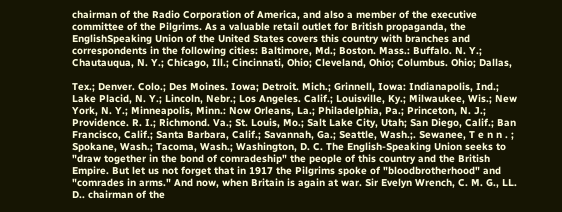chairman of the Radio Corporation of America, and also a member of the executive committee of the Pilgrims. As a valuable retail outlet for British propaganda, the EnglishSpeaking Union of the United States covers this country with branches and correspondents in the following cities: Baltimore, Md.; Boston. Mass.: Buffalo. N. Y.; Chautauqua, N. Y.; Chicago, Ill.; Cincinnati, Ohio; Cleveland, Ohio; Columbus. Ohio; Dallas,

Tex.; Denver. Colo.; Des Moines. Iowa; Detroit. Mich.; Grinnell, Iowa: Indianapolis, Ind.; Lake Placid, N. Y.; Lincoln, Nebr.; Los Angeles. Calif.; Louisville, Ky.; Milwaukee, Wis.; New York, N. Y.; Minneapolis, Minn.: Now Orleans, La.; Philadelphia, Pa.; Princeton, N. J.; Providence. R. I.; Richmond. Va.; St. Louis, Mo.; Salt Lake City, Utah; San Diego, Calif.; Ban Francisco, Calif.; Santa Barbara, Calif.; Savannah, Ga.; Seattle, Wash.;. Sewanee, T e n n . ; Spokane, Wash.; Tacoma, Wash.; Washington, D. C. The English-Speaking Union seeks to "draw together in the bond of comradeship" the people of this country and the British Empire. But let us not forget that in 1917 the Pilgrims spoke of "bloodbrotherhood" and "comrades in arms." And now, when Britain is again at war. Sir Evelyn Wrench, C. M. G., LL. D.. chairman of the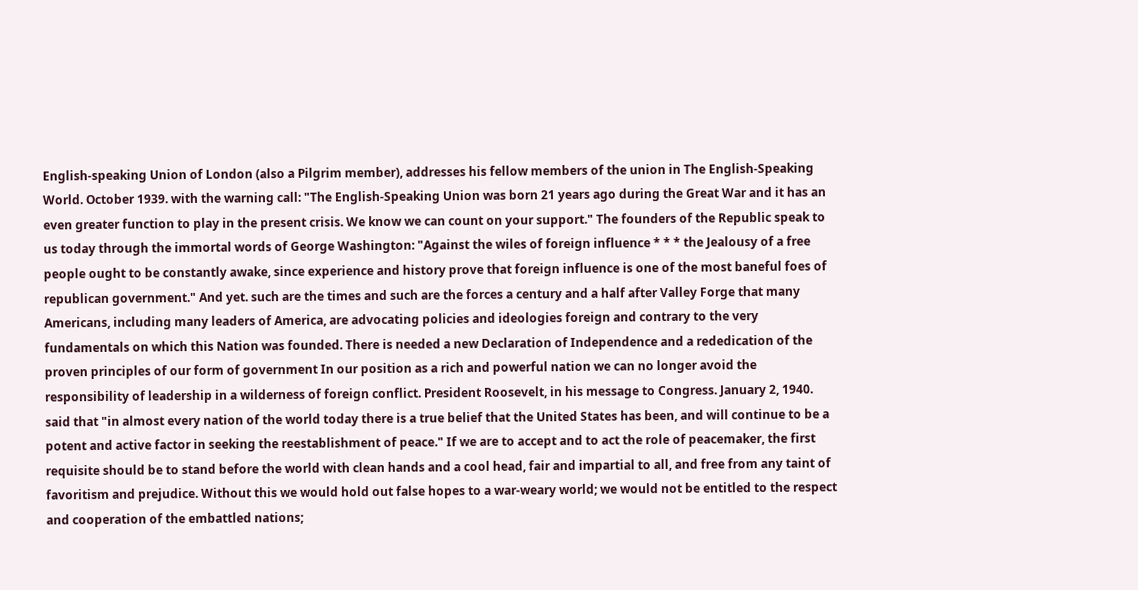English-speaking Union of London (also a Pilgrim member), addresses his fellow members of the union in The English-Speaking World. October 1939. with the warning call: "The English-Speaking Union was born 21 years ago during the Great War and it has an even greater function to play in the present crisis. We know we can count on your support." The founders of the Republic speak to us today through the immortal words of George Washington: "Against the wiles of foreign influence * * * the Jealousy of a free people ought to be constantly awake, since experience and history prove that foreign influence is one of the most baneful foes of republican government." And yet. such are the times and such are the forces a century and a half after Valley Forge that many Americans, including many leaders of America, are advocating policies and ideologies foreign and contrary to the very fundamentals on which this Nation was founded. There is needed a new Declaration of Independence and a rededication of the proven principles of our form of government In our position as a rich and powerful nation we can no longer avoid the responsibility of leadership in a wilderness of foreign conflict. President Roosevelt, in his message to Congress. January 2, 1940. said that "in almost every nation of the world today there is a true belief that the United States has been, and will continue to be a potent and active factor in seeking the reestablishment of peace." If we are to accept and to act the role of peacemaker, the first requisite should be to stand before the world with clean hands and a cool head, fair and impartial to all, and free from any taint of favoritism and prejudice. Without this we would hold out false hopes to a war-weary world; we would not be entitled to the respect and cooperation of the embattled nations;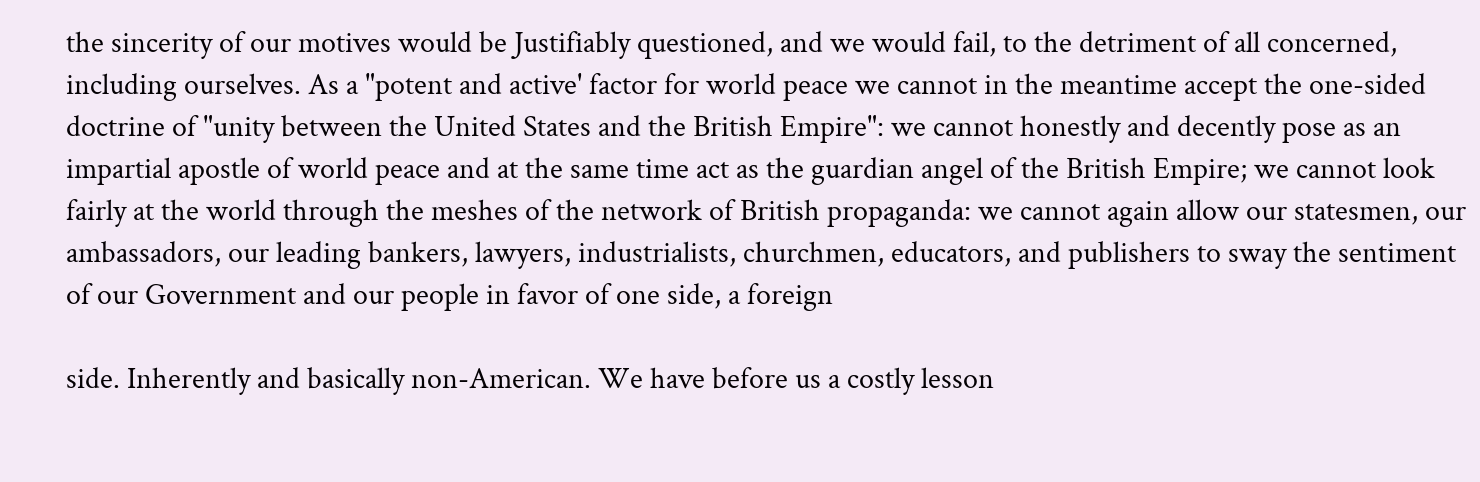the sincerity of our motives would be Justifiably questioned, and we would fail, to the detriment of all concerned, including ourselves. As a "potent and active' factor for world peace we cannot in the meantime accept the one-sided doctrine of "unity between the United States and the British Empire": we cannot honestly and decently pose as an impartial apostle of world peace and at the same time act as the guardian angel of the British Empire; we cannot look fairly at the world through the meshes of the network of British propaganda: we cannot again allow our statesmen, our ambassadors, our leading bankers, lawyers, industrialists, churchmen, educators, and publishers to sway the sentiment of our Government and our people in favor of one side, a foreign

side. Inherently and basically non-American. We have before us a costly lesson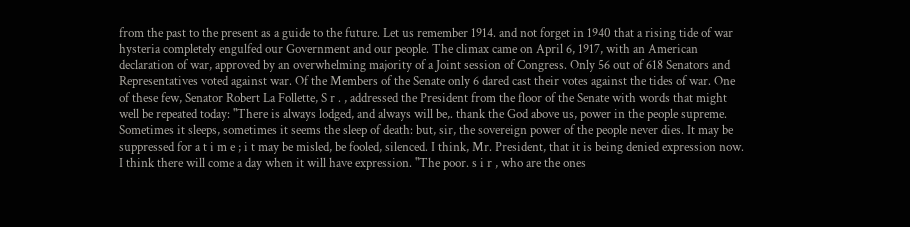from the past to the present as a guide to the future. Let us remember 1914. and not forget in 1940 that a rising tide of war hysteria completely engulfed our Government and our people. The climax came on April 6, 1917, with an American declaration of war, approved by an overwhelming majority of a Joint session of Congress. Only 56 out of 618 Senators and Representatives voted against war. Of the Members of the Senate only 6 dared cast their votes against the tides of war. One of these few, Senator Robert La Follette, S r . , addressed the President from the floor of the Senate with words that might well be repeated today: "There is always lodged, and always will be,. thank the God above us, power in the people supreme. Sometimes it sleeps, sometimes it seems the sleep of death: but, sir, the sovereign power of the people never dies. It may be suppressed for a t i m e ; i t may be misled, be fooled, silenced. I think, Mr. President, that it is being denied expression now. I think there will come a day when it will have expression. "The poor. s i r , who are the ones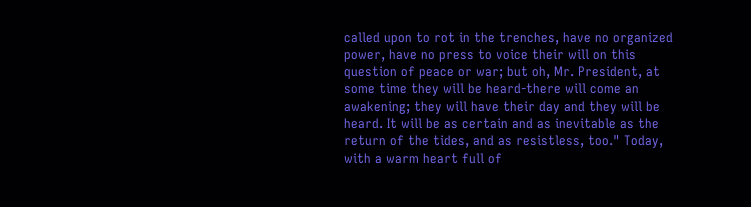called upon to rot in the trenches, have no organized power, have no press to voice their will on this question of peace or war; but oh, Mr. President, at some time they will be heard-there will come an awakening; they will have their day and they will be heard. It will be as certain and as inevitable as the return of the tides, and as resistless, too." Today, with a warm heart full of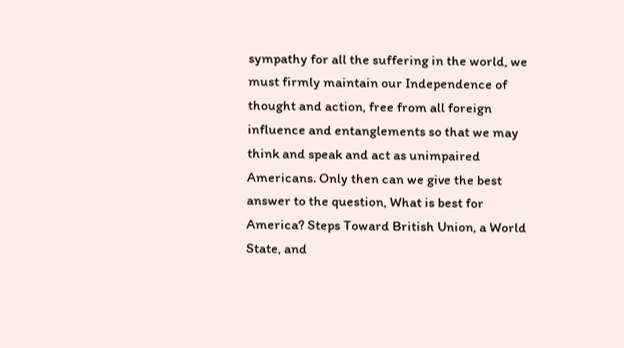sympathy for all the suffering in the world, we must firmly maintain our Independence of thought and action, free from all foreign influence and entanglements so that we may think and speak and act as unimpaired Americans. Only then can we give the best answer to the question, What is best for America? Steps Toward British Union, a World State, and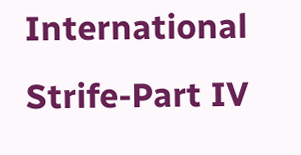International Strife-Part IV